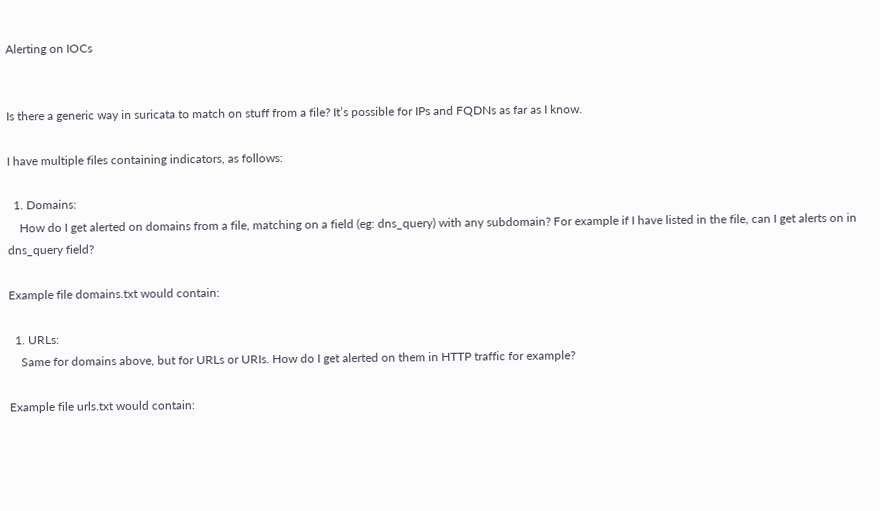Alerting on IOCs


Is there a generic way in suricata to match on stuff from a file? It’s possible for IPs and FQDNs as far as I know.

I have multiple files containing indicators, as follows:

  1. Domains:
    How do I get alerted on domains from a file, matching on a field (eg: dns_query) with any subdomain? For example if I have listed in the file, can I get alerts on in dns_query field?

Example file domains.txt would contain:

  1. URLs:
    Same for domains above, but for URLs or URIs. How do I get alerted on them in HTTP traffic for example?

Example file urls.txt would contain: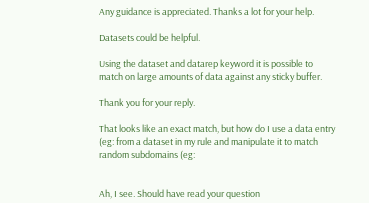Any guidance is appreciated. Thanks a lot for your help.

Datasets could be helpful.

Using the dataset and datarep keyword it is possible to match on large amounts of data against any sticky buffer.

Thank you for your reply.

That looks like an exact match, but how do I use a data entry (eg: from a dataset in my rule and manipulate it to match random subdomains (eg:


Ah, I see. Should have read your question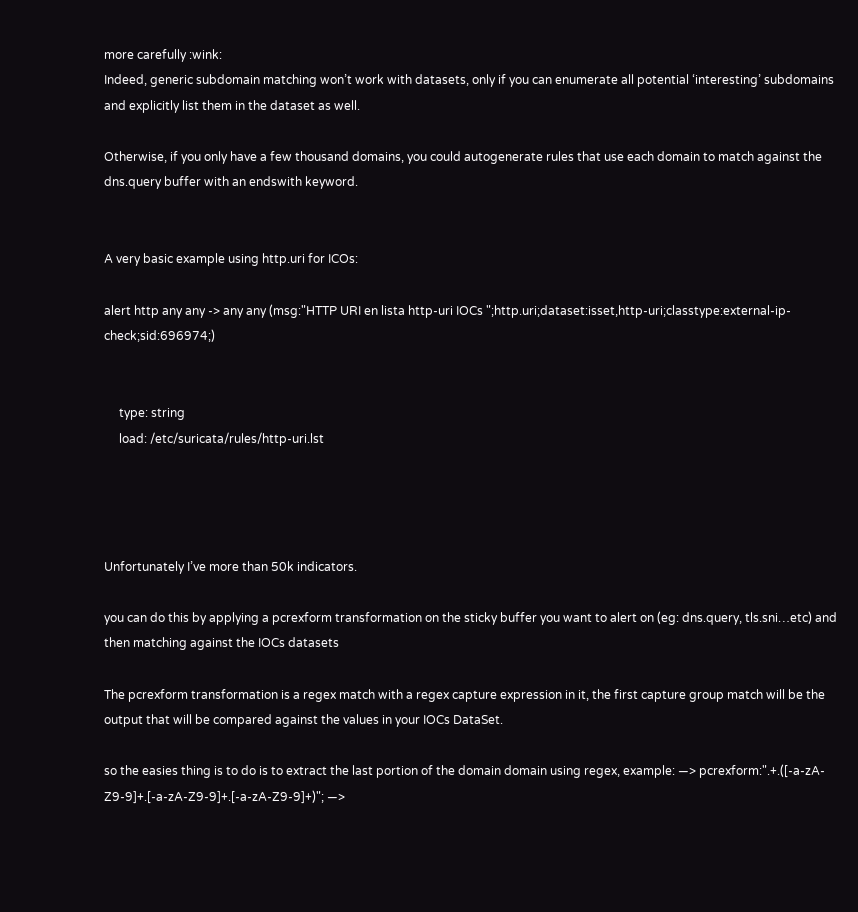more carefully :wink:
Indeed, generic subdomain matching won’t work with datasets, only if you can enumerate all potential ‘interesting’ subdomains and explicitly list them in the dataset as well.

Otherwise, if you only have a few thousand domains, you could autogenerate rules that use each domain to match against the dns.query buffer with an endswith keyword.


A very basic example using http.uri for ICOs:

alert http any any -> any any (msg:"HTTP URI en lista http-uri IOCs ";http.uri;dataset:isset,http-uri;classtype:external-ip-check;sid:696974;)


     type: string
     load: /etc/suricata/rules/http-uri.lst




Unfortunately I’ve more than 50k indicators.

you can do this by applying a pcrexform transformation on the sticky buffer you want to alert on (eg: dns.query, tls.sni…etc) and then matching against the IOCs datasets

The pcrexform transformation is a regex match with a regex capture expression in it, the first capture group match will be the output that will be compared against the values in your IOCs DataSet.

so the easies thing is to do is to extract the last portion of the domain domain using regex, example: —> pcrexform:".+.([-a-zA-Z9-9]+.[-a-zA-Z9-9]+.[-a-zA-Z9-9]+)"; —>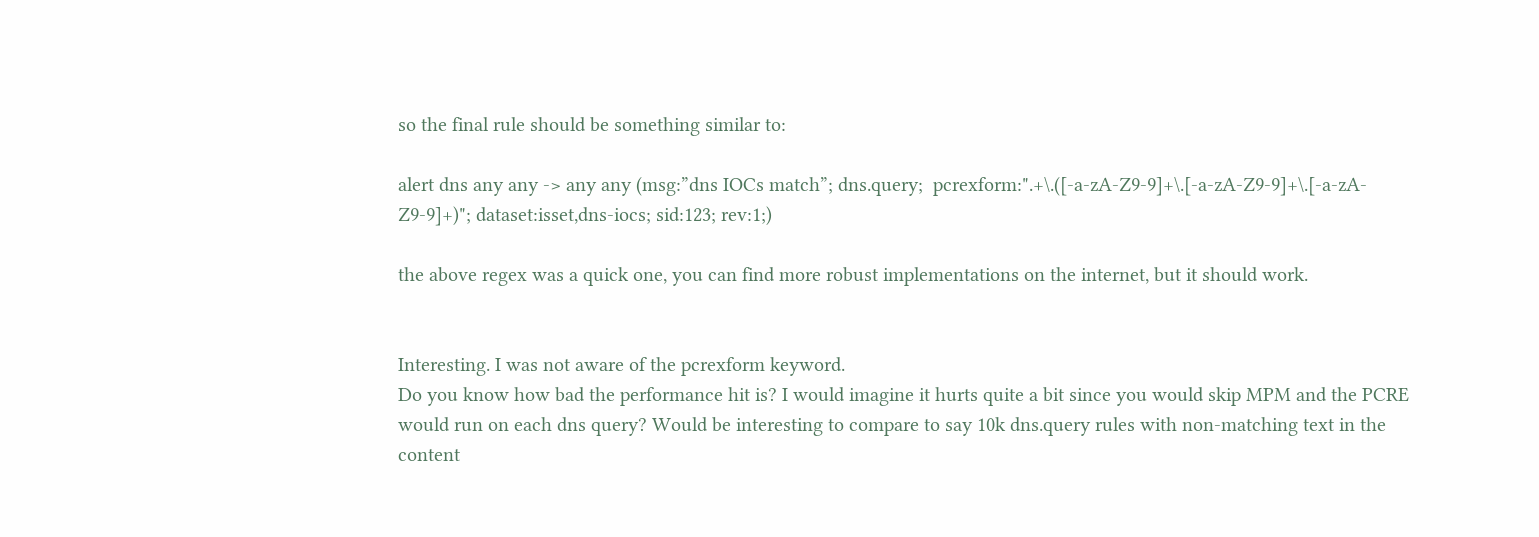so the final rule should be something similar to:

alert dns any any -> any any (msg:”dns IOCs match”; dns.query;  pcrexform:".+\.([-a-zA-Z9-9]+\.[-a-zA-Z9-9]+\.[-a-zA-Z9-9]+)"; dataset:isset,dns-iocs; sid:123; rev:1;)

the above regex was a quick one, you can find more robust implementations on the internet, but it should work.


Interesting. I was not aware of the pcrexform keyword.
Do you know how bad the performance hit is? I would imagine it hurts quite a bit since you would skip MPM and the PCRE would run on each dns query? Would be interesting to compare to say 10k dns.query rules with non-matching text in the content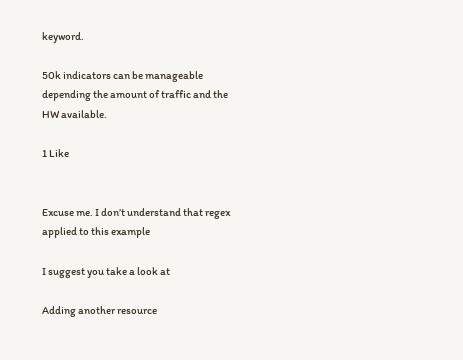keyword.

50k indicators can be manageable depending the amount of traffic and the HW available.

1 Like


Excuse me. I don’t understand that regex applied to this example

I suggest you take a look at

Adding another resource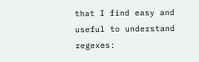that I find easy and useful to understand regexes: